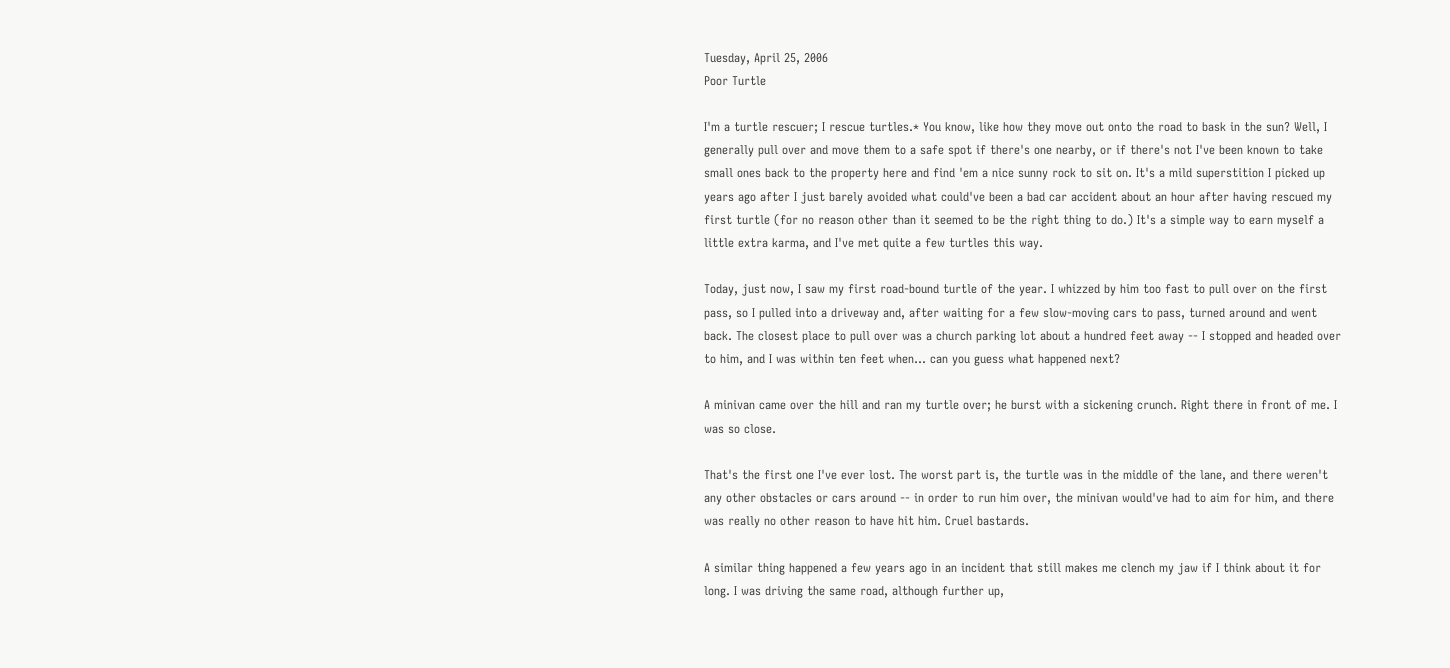Tuesday, April 25, 2006
Poor Turtle

I'm a turtle rescuer; I rescue turtles.* You know, like how they move out onto the road to bask in the sun? Well, I generally pull over and move them to a safe spot if there's one nearby, or if there's not I've been known to take small ones back to the property here and find 'em a nice sunny rock to sit on. It's a mild superstition I picked up years ago after I just barely avoided what could've been a bad car accident about an hour after having rescued my first turtle (for no reason other than it seemed to be the right thing to do.) It's a simple way to earn myself a little extra karma, and I've met quite a few turtles this way.

Today, just now, I saw my first road-bound turtle of the year. I whizzed by him too fast to pull over on the first pass, so I pulled into a driveway and, after waiting for a few slow-moving cars to pass, turned around and went back. The closest place to pull over was a church parking lot about a hundred feet away -- I stopped and headed over to him, and I was within ten feet when... can you guess what happened next?

A minivan came over the hill and ran my turtle over; he burst with a sickening crunch. Right there in front of me. I was so close.

That's the first one I've ever lost. The worst part is, the turtle was in the middle of the lane, and there weren't any other obstacles or cars around -- in order to run him over, the minivan would've had to aim for him, and there was really no other reason to have hit him. Cruel bastards.

A similar thing happened a few years ago in an incident that still makes me clench my jaw if I think about it for long. I was driving the same road, although further up,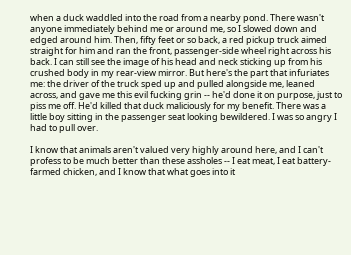when a duck waddled into the road from a nearby pond. There wasn't anyone immediately behind me or around me, so I slowed down and edged around him. Then, fifty feet or so back, a red pickup truck aimed straight for him and ran the front, passenger-side wheel right across his back. I can still see the image of his head and neck sticking up from his crushed body in my rear-view mirror. But here's the part that infuriates me: the driver of the truck sped up and pulled alongside me, leaned across, and gave me this evil fucking grin -- he'd done it on purpose, just to piss me off. He'd killed that duck maliciously for my benefit. There was a little boy sitting in the passenger seat looking bewildered. I was so angry I had to pull over.

I know that animals aren't valued very highly around here, and I can't profess to be much better than these assholes -- I eat meat, I eat battery-farmed chicken, and I know that what goes into it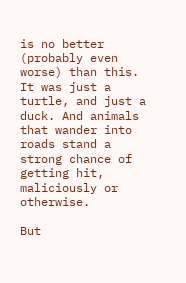is no better (probably even worse) than this. It was just a turtle, and just a duck. And animals that wander into roads stand a strong chance of getting hit, maliciously or otherwise.

But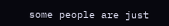some people are just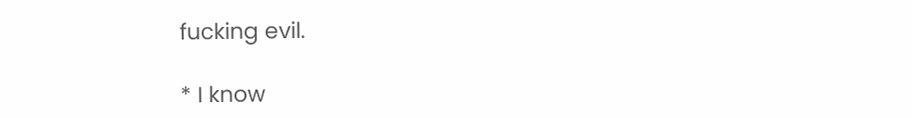fucking evil.

* I know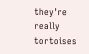they're really tortoises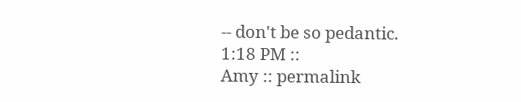-- don't be so pedantic.
1:18 PM ::
Amy :: permalink